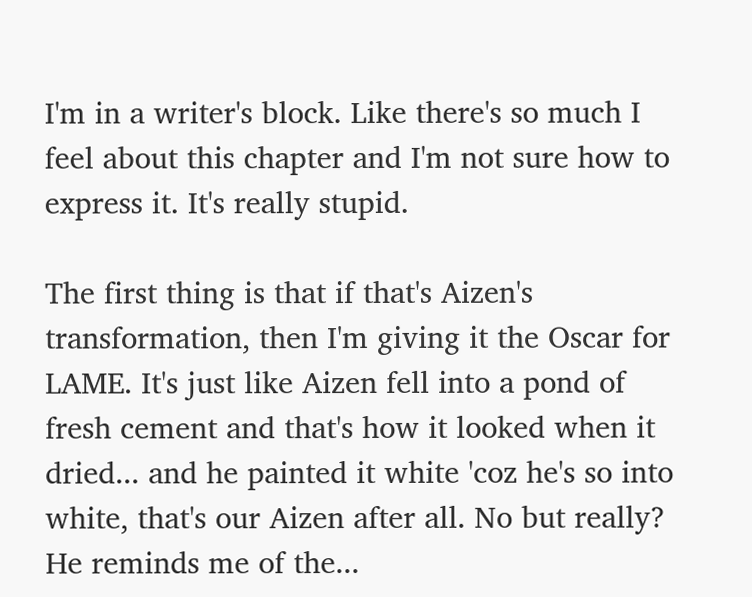I'm in a writer's block. Like there's so much I feel about this chapter and I'm not sure how to express it. It's really stupid.

The first thing is that if that's Aizen's transformation, then I'm giving it the Oscar for LAME. It's just like Aizen fell into a pond of fresh cement and that's how it looked when it dried... and he painted it white 'coz he's so into white, that's our Aizen after all. No but really? He reminds me of the...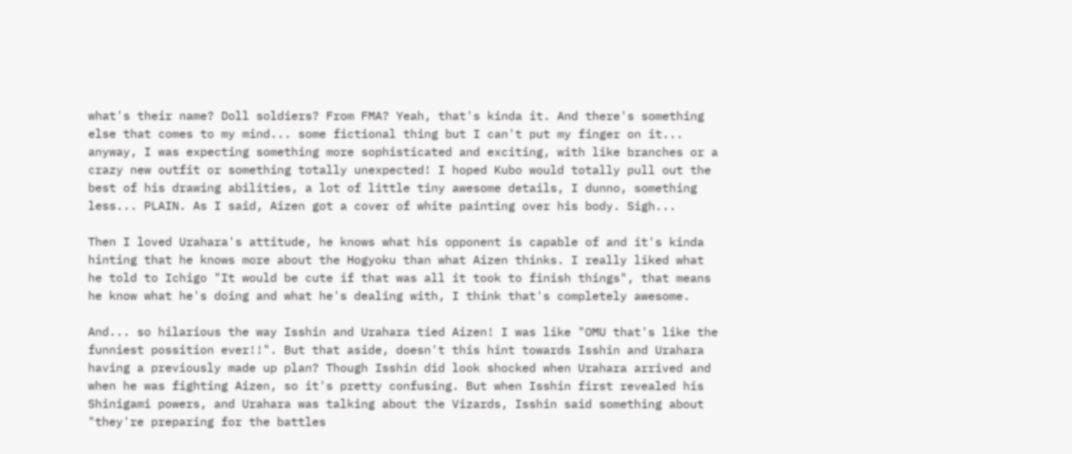what's their name? Doll soldiers? From FMA? Yeah, that's kinda it. And there's something else that comes to my mind... some fictional thing but I can't put my finger on it... anyway, I was expecting something more sophisticated and exciting, with like branches or a crazy new outfit or something totally unexpected! I hoped Kubo would totally pull out the best of his drawing abilities, a lot of little tiny awesome details, I dunno, something less... PLAIN. As I said, Aizen got a cover of white painting over his body. Sigh...

Then I loved Urahara's attitude, he knows what his opponent is capable of and it's kinda hinting that he knows more about the Hogyoku than what Aizen thinks. I really liked what he told to Ichigo "It would be cute if that was all it took to finish things", that means he know what he's doing and what he's dealing with, I think that's completely awesome.

And... so hilarious the way Isshin and Urahara tied Aizen! I was like "OMU that's like the funniest possition ever!!". But that aside, doesn't this hint towards Isshin and Urahara having a previously made up plan? Though Isshin did look shocked when Urahara arrived and when he was fighting Aizen, so it's pretty confusing. But when Isshin first revealed his Shinigami powers, and Urahara was talking about the Vizards, Isshin said something about "they're preparing for the battles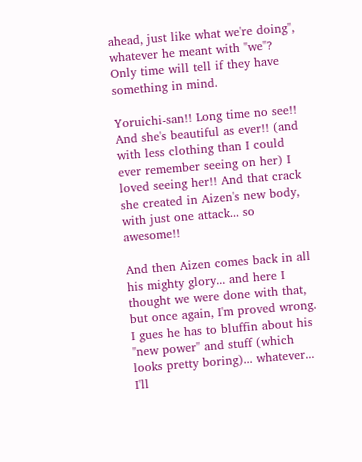ahead, just like what we're doing", whatever he meant with "we"? Only time will tell if they have something in mind.

Yoruichi-san!! Long time no see!! And she's beautiful as ever!! (and with less clothing than I could ever remember seeing on her) I loved seeing her!! And that crack she created in Aizen's new body, with just one attack... so awesome!!

And then Aizen comes back in all his mighty glory... and here I thought we were done with that, but once again, I'm proved wrong. I gues he has to bluffin about his "new power" and stuff (which looks pretty boring)... whatever... I'll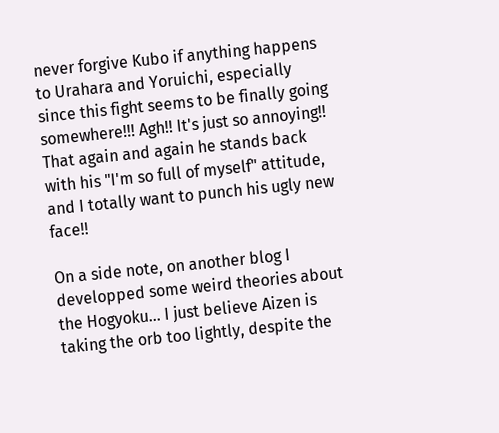never forgive Kubo if anything happens to Urahara and Yoruichi, especially since this fight seems to be finally going somewhere!!! Agh!! It's just so annoying!! That again and again he stands back with his "I'm so full of myself" attitude, and I totally want to punch his ugly new face!!

On a side note, on another blog I developped some weird theories about the Hogyoku... I just believe Aizen is taking the orb too lightly, despite the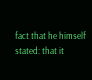fact that he himself stated: that it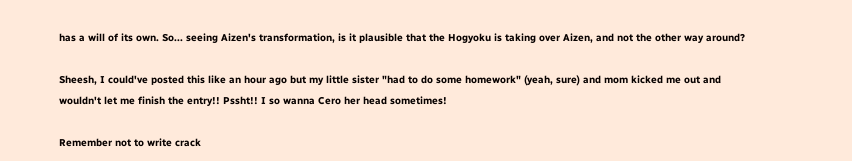has a will of its own. So... seeing Aizen's transformation, is it plausible that the Hogyoku is taking over Aizen, and not the other way around?

Sheesh, I could've posted this like an hour ago but my little sister "had to do some homework" (yeah, sure) and mom kicked me out and wouldn't let me finish the entry!! Pssht!! I so wanna Cero her head sometimes!

Remember not to write crack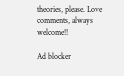theories, please. Love comments, always welcome!!

Ad blocker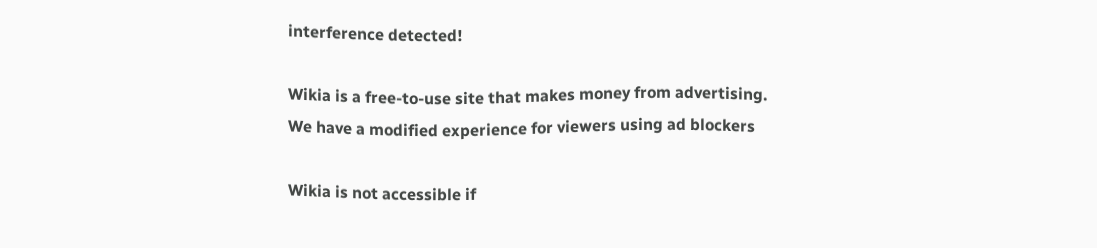interference detected!

Wikia is a free-to-use site that makes money from advertising. We have a modified experience for viewers using ad blockers

Wikia is not accessible if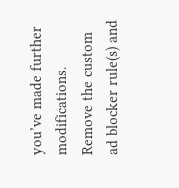you’ve made further modifications. Remove the custom ad blocker rule(s) and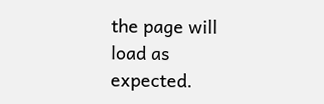the page will load as expected.